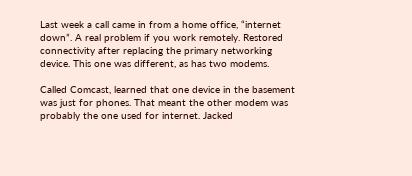Last week a call came in from a home office, “internet down”. A real problem if you work remotely. Restored connectivity after replacing the primary networking device. This one was different, as has two modems.

Called Comcast, learned that one device in the basement was just for phones. That meant the other modem was probably the one used for internet. Jacked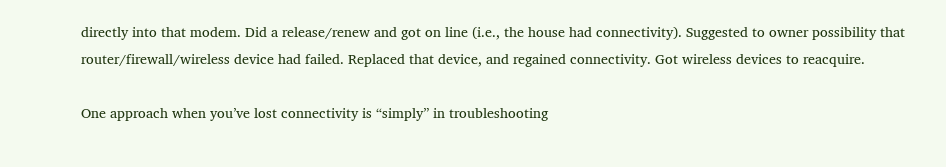directly into that modem. Did a release/renew and got on line (i.e., the house had connectivity). Suggested to owner possibility that router/firewall/wireless device had failed. Replaced that device, and regained connectivity. Got wireless devices to reacquire.

One approach when you’ve lost connectivity is “simply” in troubleshooting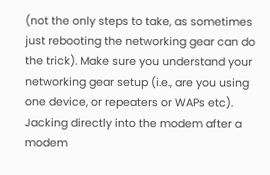(not the only steps to take, as sometimes just rebooting the networking gear can do the trick). Make sure you understand your networking gear setup (i.e., are you using one device, or repeaters or WAPs etc). Jacking directly into the modem after a modem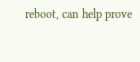reboot, can help prove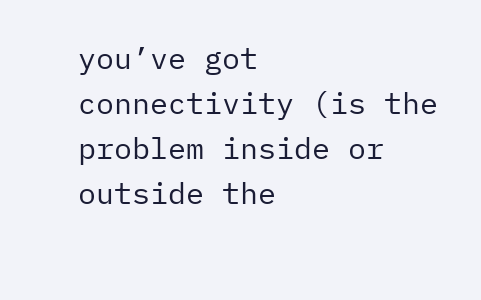you’ve got connectivity (is the problem inside or outside the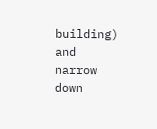building) and narrow down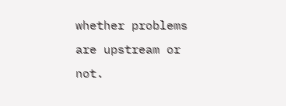whether problems are upstream or not.